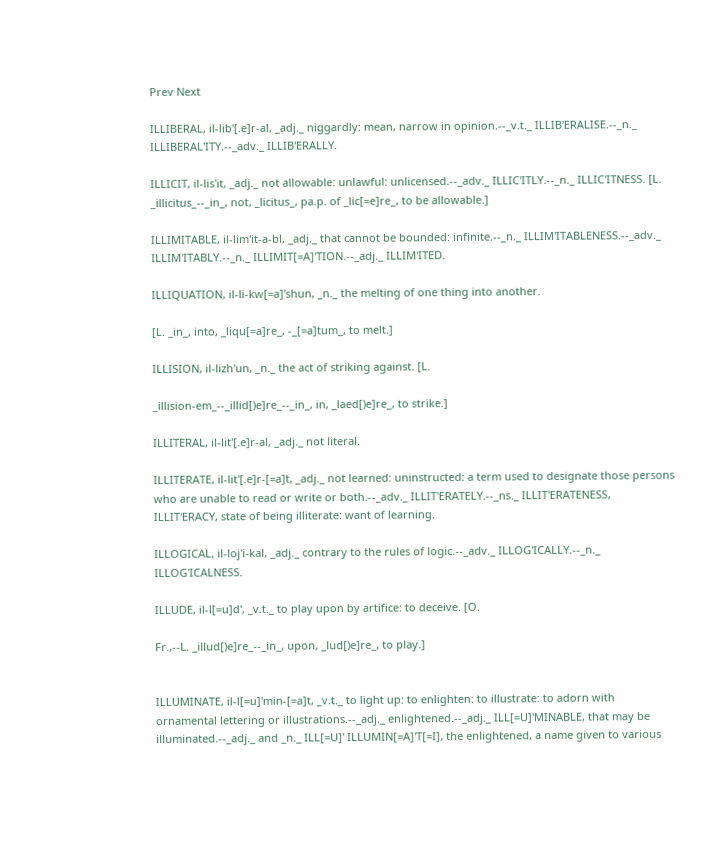Prev Next

ILLIBERAL, il-lib'[.e]r-al, _adj._ niggardly: mean, narrow in opinion.--_v.t._ ILLIB'ERALISE.--_n._ ILLIBERAL'ITY.--_adv._ ILLIB'ERALLY.

ILLICIT, il-lis'it, _adj._ not allowable: unlawful: unlicensed.--_adv._ ILLIC'ITLY.--_n._ ILLIC'ITNESS. [L. _illicitus_--_in_, not, _licitus_, pa.p. of _lic[=e]re_, to be allowable.]

ILLIMITABLE, il-lim'it-a-bl, _adj._ that cannot be bounded: infinite.--_n._ ILLIM'ITABLENESS.--_adv._ ILLIM'ITABLY.--_n._ ILLIMIT[=A]'TION.--_adj._ ILLIM'ITED.

ILLIQUATION, il-li-kw[=a]'shun, _n._ the melting of one thing into another.

[L. _in_, into, _liqu[=a]re_, -_[=a]tum_, to melt.]

ILLISION, il-lizh'un, _n._ the act of striking against. [L.

_illision-em_--_illid[)e]re_--_in_, in, _laed[)e]re_, to strike.]

ILLITERAL, il-lit'[.e]r-al, _adj._ not literal.

ILLITERATE, il-lit'[.e]r-[=a]t, _adj._ not learned: uninstructed: a term used to designate those persons who are unable to read or write or both.--_adv._ ILLIT'ERATELY.--_ns._ ILLIT'ERATENESS, ILLIT'ERACY, state of being illiterate: want of learning.

ILLOGICAL, il-loj'i-kal, _adj._ contrary to the rules of logic.--_adv._ ILLOG'ICALLY.--_n._ ILLOG'ICALNESS.

ILLUDE, il-l[=u]d', _v.t._ to play upon by artifice: to deceive. [O.

Fr.,--L. _illud[)e]re_--_in_, upon, _lud[)e]re_, to play.]


ILLUMINATE, il-l[=u]'min-[=a]t, _v.t._ to light up: to enlighten: to illustrate: to adorn with ornamental lettering or illustrations.--_adj._ enlightened.--_adj._ ILL[=U]'MINABLE, that may be illuminated.--_adj._ and _n._ ILL[=U]' ILLUMIN[=A]'T[=I], the enlightened, a name given to various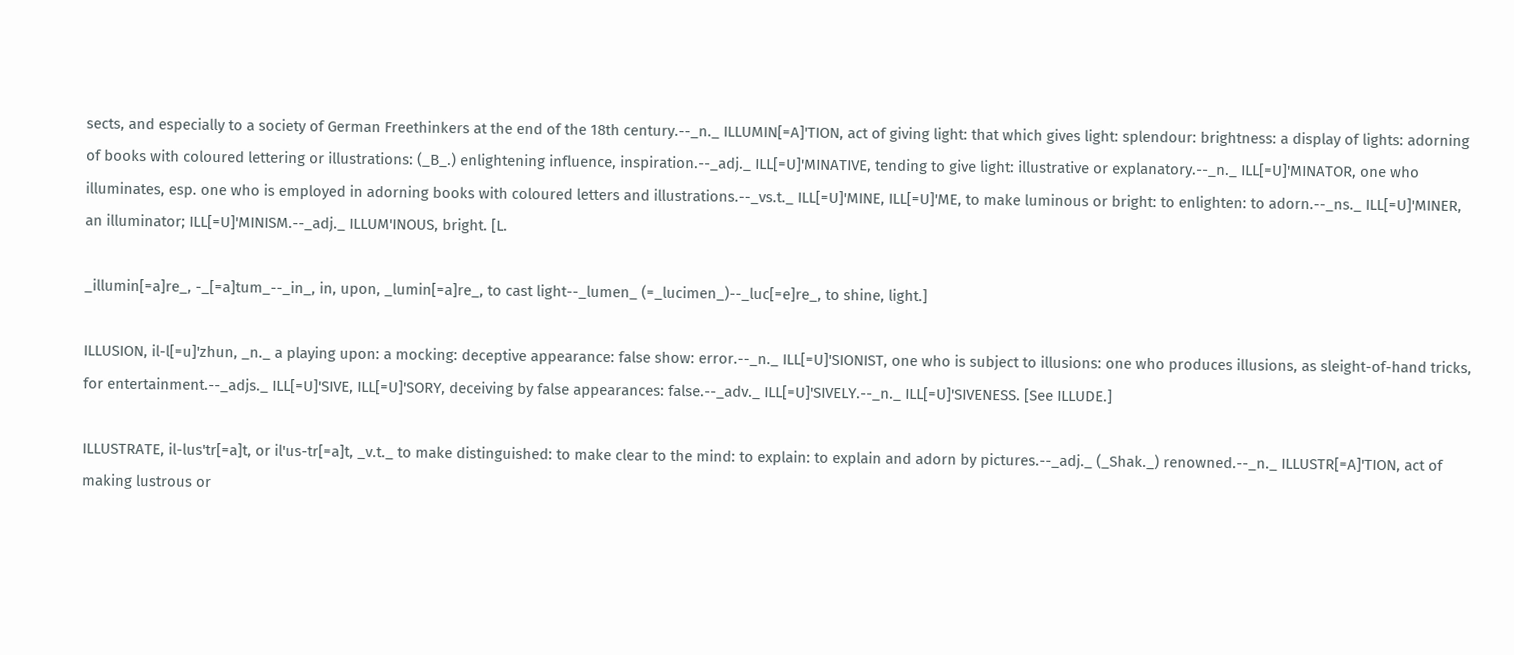sects, and especially to a society of German Freethinkers at the end of the 18th century.--_n._ ILLUMIN[=A]'TION, act of giving light: that which gives light: splendour: brightness: a display of lights: adorning of books with coloured lettering or illustrations: (_B_.) enlightening influence, inspiration.--_adj._ ILL[=U]'MINATIVE, tending to give light: illustrative or explanatory.--_n._ ILL[=U]'MINATOR, one who illuminates, esp. one who is employed in adorning books with coloured letters and illustrations.--_vs.t._ ILL[=U]'MINE, ILL[=U]'ME, to make luminous or bright: to enlighten: to adorn.--_ns._ ILL[=U]'MINER, an illuminator; ILL[=U]'MINISM.--_adj._ ILLUM'INOUS, bright. [L.

_illumin[=a]re_, -_[=a]tum_--_in_, in, upon, _lumin[=a]re_, to cast light--_lumen_ (=_lucimen_)--_luc[=e]re_, to shine, light.]

ILLUSION, il-l[=u]'zhun, _n._ a playing upon: a mocking: deceptive appearance: false show: error.--_n._ ILL[=U]'SIONIST, one who is subject to illusions: one who produces illusions, as sleight-of-hand tricks, for entertainment.--_adjs._ ILL[=U]'SIVE, ILL[=U]'SORY, deceiving by false appearances: false.--_adv._ ILL[=U]'SIVELY.--_n._ ILL[=U]'SIVENESS. [See ILLUDE.]

ILLUSTRATE, il-lus'tr[=a]t, or il'us-tr[=a]t, _v.t._ to make distinguished: to make clear to the mind: to explain: to explain and adorn by pictures.--_adj._ (_Shak._) renowned.--_n._ ILLUSTR[=A]'TION, act of making lustrous or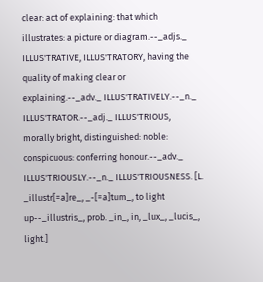clear: act of explaining: that which illustrates: a picture or diagram.--_adjs._ ILLUS'TRATIVE, ILLUS'TRATORY, having the quality of making clear or explaining.--_adv._ ILLUS'TRATIVELY.--_n._ ILLUS'TRATOR.--_adj._ ILLUS'TRIOUS, morally bright, distinguished: noble: conspicuous: conferring honour.--_adv._ ILLUS'TRIOUSLY.--_n._ ILLUS'TRIOUSNESS. [L. _illustr[=a]re_, _-[=a]tum_, to light up--_illustris_, prob. _in_, in, _lux_, _lucis_, light.]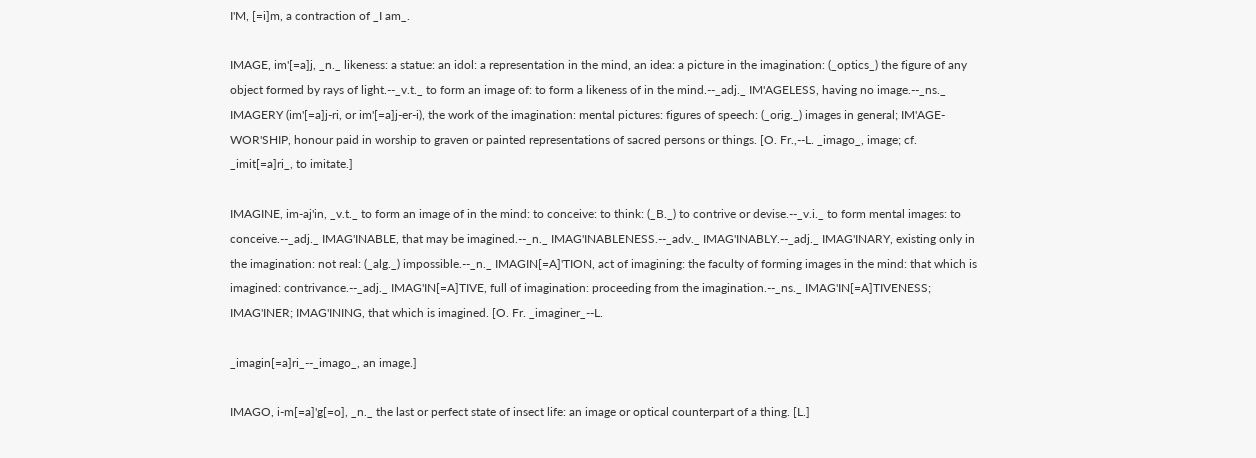I'M, [=i]m, a contraction of _I am_.

IMAGE, im'[=a]j, _n._ likeness: a statue: an idol: a representation in the mind, an idea: a picture in the imagination: (_optics_) the figure of any object formed by rays of light.--_v.t._ to form an image of: to form a likeness of in the mind.--_adj._ IM'AGELESS, having no image.--_ns._ IMAGERY (im'[=a]j-ri, or im'[=a]j-er-i), the work of the imagination: mental pictures: figures of speech: (_orig._) images in general; IM'AGE-WOR'SHIP, honour paid in worship to graven or painted representations of sacred persons or things. [O. Fr.,--L. _imago_, image; cf. _imit[=a]ri_, to imitate.]

IMAGINE, im-aj'in, _v.t._ to form an image of in the mind: to conceive: to think: (_B._) to contrive or devise.--_v.i._ to form mental images: to conceive.--_adj._ IMAG'INABLE, that may be imagined.--_n._ IMAG'INABLENESS.--_adv._ IMAG'INABLY.--_adj._ IMAG'INARY, existing only in the imagination: not real: (_alg._) impossible.--_n._ IMAGIN[=A]'TION, act of imagining: the faculty of forming images in the mind: that which is imagined: contrivance.--_adj._ IMAG'IN[=A]TIVE, full of imagination: proceeding from the imagination.--_ns._ IMAG'IN[=A]TIVENESS; IMAG'INER; IMAG'INING, that which is imagined. [O. Fr. _imaginer_--L.

_imagin[=a]ri_--_imago_, an image.]

IMAGO, i-m[=a]'g[=o], _n._ the last or perfect state of insect life: an image or optical counterpart of a thing. [L.]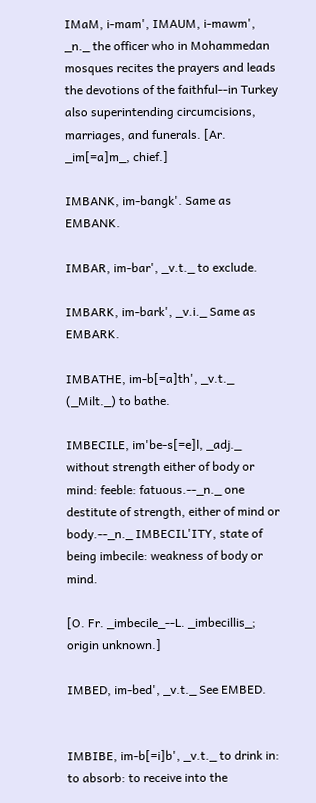IMaM, i-mam', IMAUM, i-mawm', _n._ the officer who in Mohammedan mosques recites the prayers and leads the devotions of the faithful--in Turkey also superintending circumcisions, marriages, and funerals. [Ar. _im[=a]m_, chief.]

IMBANK, im-bangk'. Same as EMBANK.

IMBAR, im-bar', _v.t._ to exclude.

IMBARK, im-bark', _v.i._ Same as EMBARK.

IMBATHE, im-b[=a]th', _v.t._ (_Milt._) to bathe.

IMBECILE, im'be-s[=e]l, _adj._ without strength either of body or mind: feeble: fatuous.--_n._ one destitute of strength, either of mind or body.--_n._ IMBECIL'ITY, state of being imbecile: weakness of body or mind.

[O. Fr. _imbecile_--L. _imbecillis_; origin unknown.]

IMBED, im-bed', _v.t._ See EMBED.


IMBIBE, im-b[=i]b', _v.t._ to drink in: to absorb: to receive into the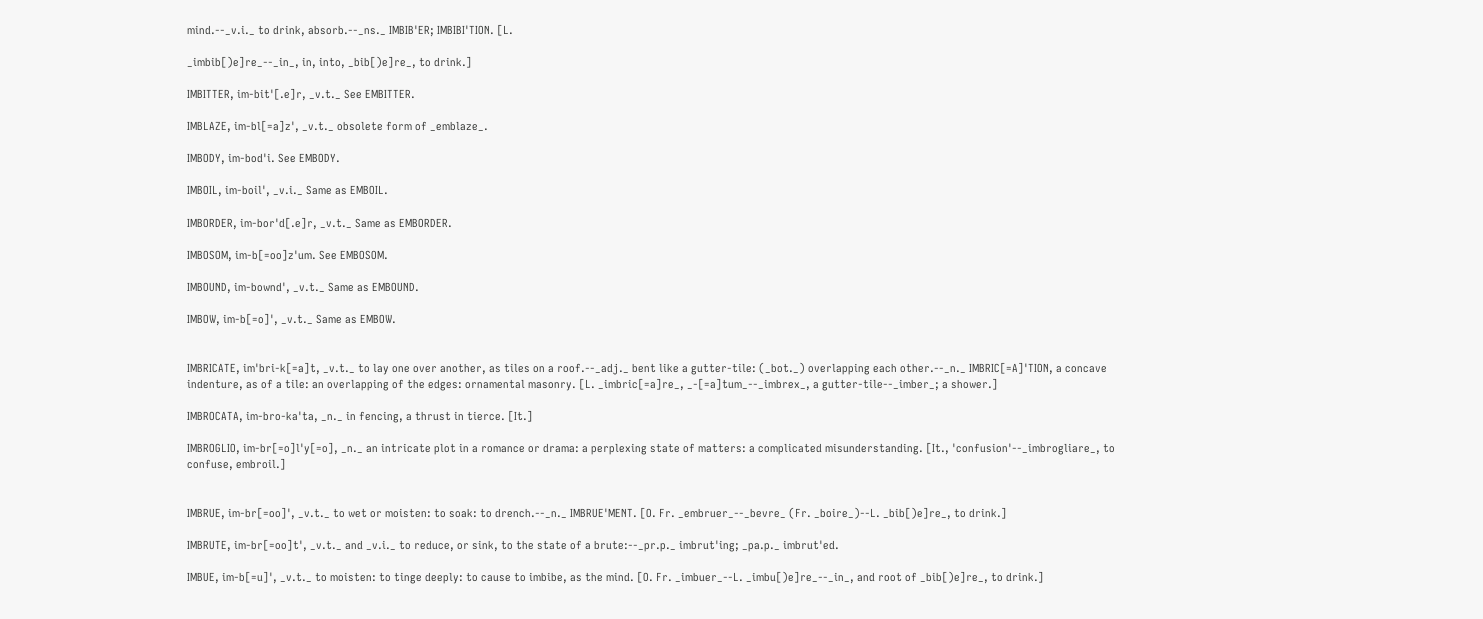mind.--_v.i._ to drink, absorb.--_ns._ IMBIB'ER; IMBIBI'TION. [L.

_imbib[)e]re_--_in_, in, into, _bib[)e]re_, to drink.]

IMBITTER, im-bit'[.e]r, _v.t._ See EMBITTER.

IMBLAZE, im-bl[=a]z', _v.t._ obsolete form of _emblaze_.

IMBODY, im-bod'i. See EMBODY.

IMBOIL, im-boil', _v.i._ Same as EMBOIL.

IMBORDER, im-bor'd[.e]r, _v.t._ Same as EMBORDER.

IMBOSOM, im-b[=oo]z'um. See EMBOSOM.

IMBOUND, im-bownd', _v.t._ Same as EMBOUND.

IMBOW, im-b[=o]', _v.t._ Same as EMBOW.


IMBRICATE, im'bri-k[=a]t, _v.t._ to lay one over another, as tiles on a roof.--_adj._ bent like a gutter-tile: (_bot._) overlapping each other.--_n._ IMBRIC[=A]'TION, a concave indenture, as of a tile: an overlapping of the edges: ornamental masonry. [L. _imbric[=a]re_, _-[=a]tum_--_imbrex_, a gutter-tile--_imber_; a shower.]

IMBROCATA, im-bro-ka'ta, _n._ in fencing, a thrust in tierce. [It.]

IMBROGLIO, im-br[=o]l'y[=o], _n._ an intricate plot in a romance or drama: a perplexing state of matters: a complicated misunderstanding. [It., 'confusion'--_imbrogliare_, to confuse, embroil.]


IMBRUE, im-br[=oo]', _v.t._ to wet or moisten: to soak: to drench.--_n._ IMBRUE'MENT. [O. Fr. _embruer_--_bevre_ (Fr. _boire_)--L. _bib[)e]re_, to drink.]

IMBRUTE, im-br[=oo]t', _v.t._ and _v.i._ to reduce, or sink, to the state of a brute:--_pr.p._ imbrut'ing; _pa.p._ imbrut'ed.

IMBUE, im-b[=u]', _v.t._ to moisten: to tinge deeply: to cause to imbibe, as the mind. [O. Fr. _imbuer_--L. _imbu[)e]re_--_in_, and root of _bib[)e]re_, to drink.]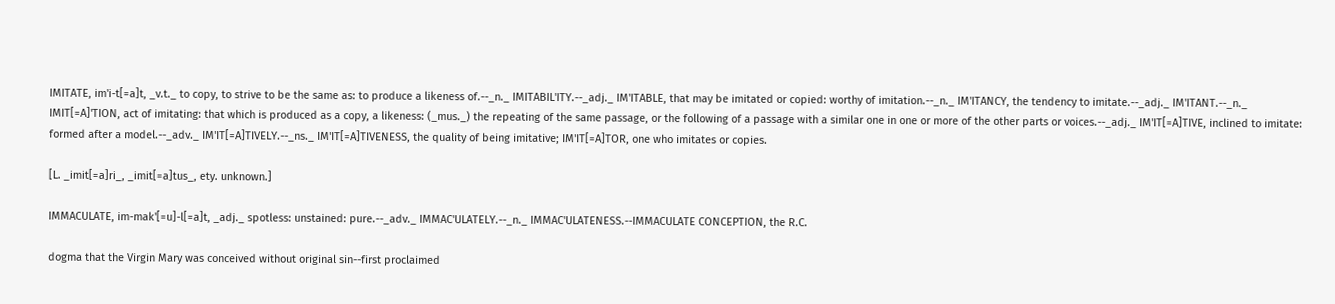IMITATE, im'i-t[=a]t, _v.t._ to copy, to strive to be the same as: to produce a likeness of.--_n._ IMITABIL'ITY.--_adj._ IM'ITABLE, that may be imitated or copied: worthy of imitation.--_n._ IM'ITANCY, the tendency to imitate.--_adj._ IM'ITANT.--_n._ IMIT[=A]'TION, act of imitating: that which is produced as a copy, a likeness: (_mus._) the repeating of the same passage, or the following of a passage with a similar one in one or more of the other parts or voices.--_adj._ IM'IT[=A]TIVE, inclined to imitate: formed after a model.--_adv._ IM'IT[=A]TIVELY.--_ns._ IM'IT[=A]TIVENESS, the quality of being imitative; IM'IT[=A]TOR, one who imitates or copies.

[L. _imit[=a]ri_, _imit[=a]tus_, ety. unknown.]

IMMACULATE, im-mak'[=u]-l[=a]t, _adj._ spotless: unstained: pure.--_adv._ IMMAC'ULATELY.--_n._ IMMAC'ULATENESS.--IMMACULATE CONCEPTION, the R.C.

dogma that the Virgin Mary was conceived without original sin--first proclaimed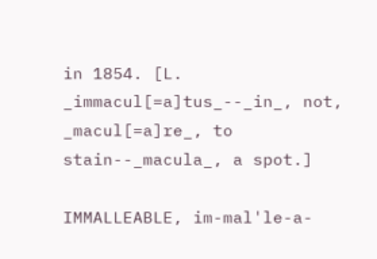in 1854. [L. _immacul[=a]tus_--_in_, not, _macul[=a]re_, to stain--_macula_, a spot.]

IMMALLEABLE, im-mal'le-a-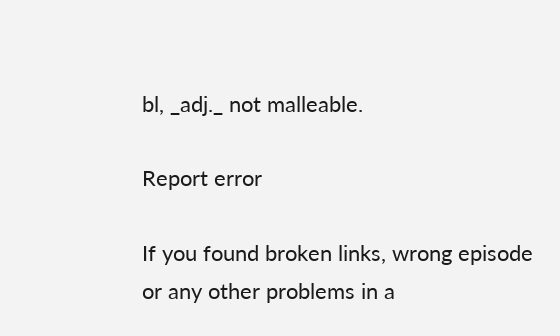bl, _adj._ not malleable.

Report error

If you found broken links, wrong episode or any other problems in a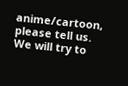anime/cartoon, please tell us. We will try to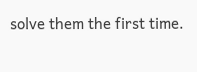solve them the first time.